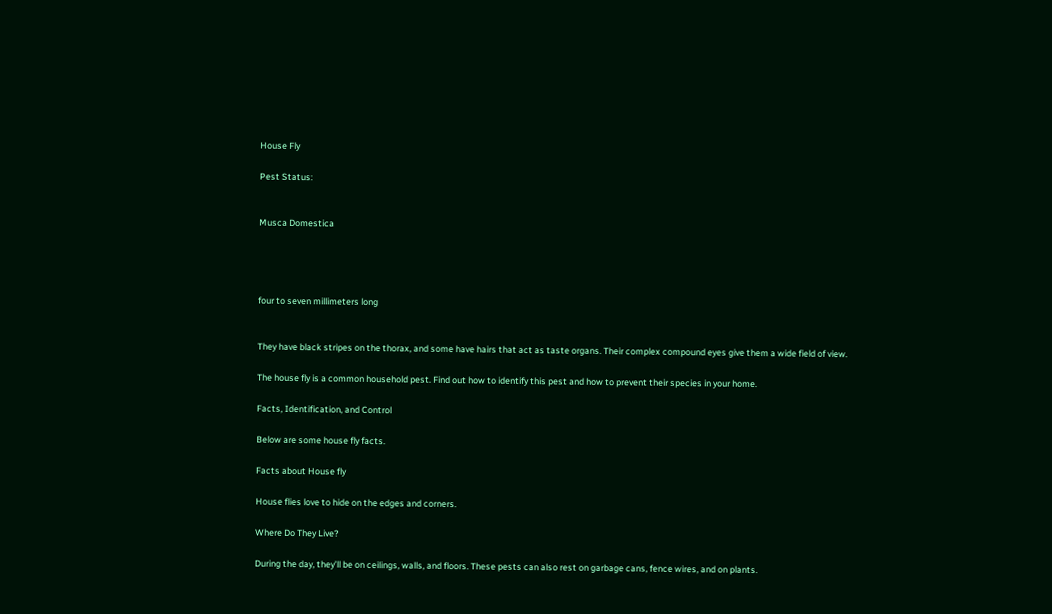House Fly

Pest Status:


Musca Domestica




four to seven millimeters long


They have black stripes on the thorax, and some have hairs that act as taste organs. Their complex compound eyes give them a wide field of view.

The house fly is a common household pest. Find out how to identify this pest and how to prevent their species in your home.

Facts, Identification, and Control

Below are some house fly facts.

Facts about House fly

House flies love to hide on the edges and corners.

Where Do They Live?

During the day, they’ll be on ceilings, walls, and floors. These pests can also rest on garbage cans, fence wires, and on plants.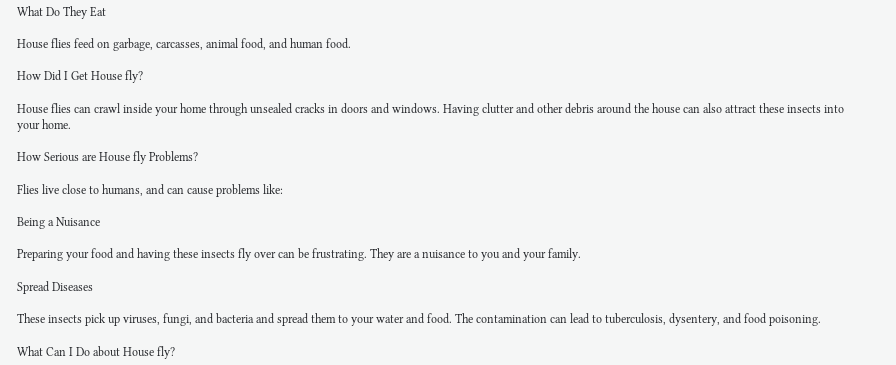What Do They Eat

House flies feed on garbage, carcasses, animal food, and human food.

How Did I Get House fly?

House flies can crawl inside your home through unsealed cracks in doors and windows. Having clutter and other debris around the house can also attract these insects into your home.

How Serious are House fly Problems?

Flies live close to humans, and can cause problems like:

Being a Nuisance

Preparing your food and having these insects fly over can be frustrating. They are a nuisance to you and your family.

Spread Diseases

These insects pick up viruses, fungi, and bacteria and spread them to your water and food. The contamination can lead to tuberculosis, dysentery, and food poisoning.

What Can I Do about House fly?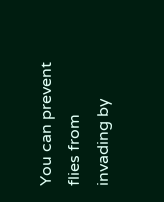You can prevent flies from invading by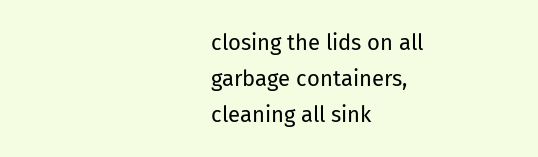closing the lids on all garbage containers, cleaning all sink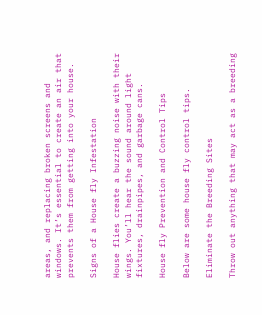areas, and replacing broken screens and windows. It’s essential to create an air that prevents them from getting into your house.

Signs of a House fly Infestation

House flies create a buzzing noise with their wings. You’ll hear the sound around light fixtures, drainpipes, and garbage cans.

House fly Prevention and Control Tips

Below are some house fly control tips.

Eliminate the Breeding Sites

Throw out anything that may act as a breeding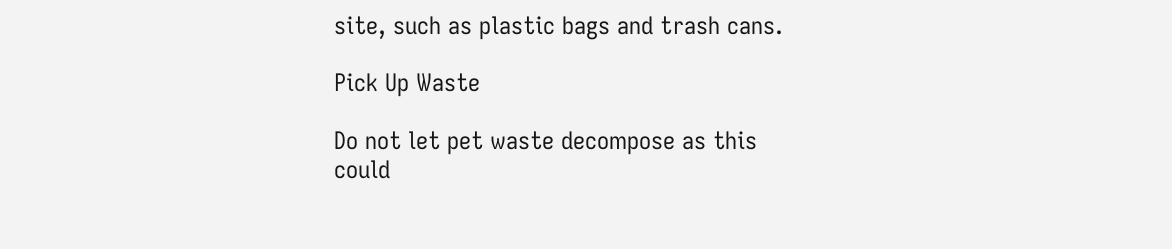site, such as plastic bags and trash cans.

Pick Up Waste

Do not let pet waste decompose as this could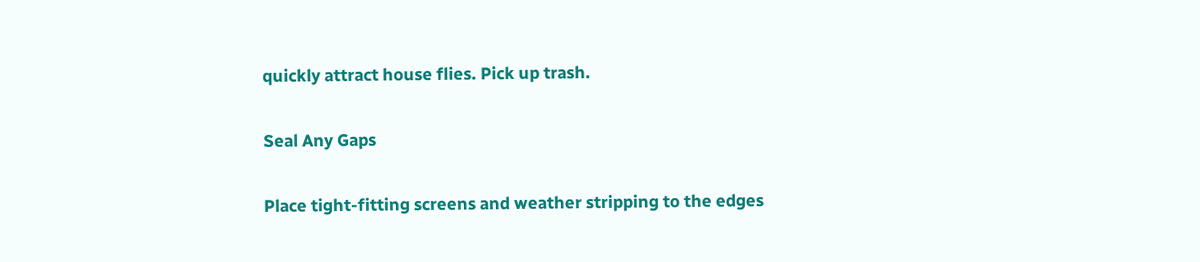quickly attract house flies. Pick up trash.

Seal Any Gaps

Place tight-fitting screens and weather stripping to the edges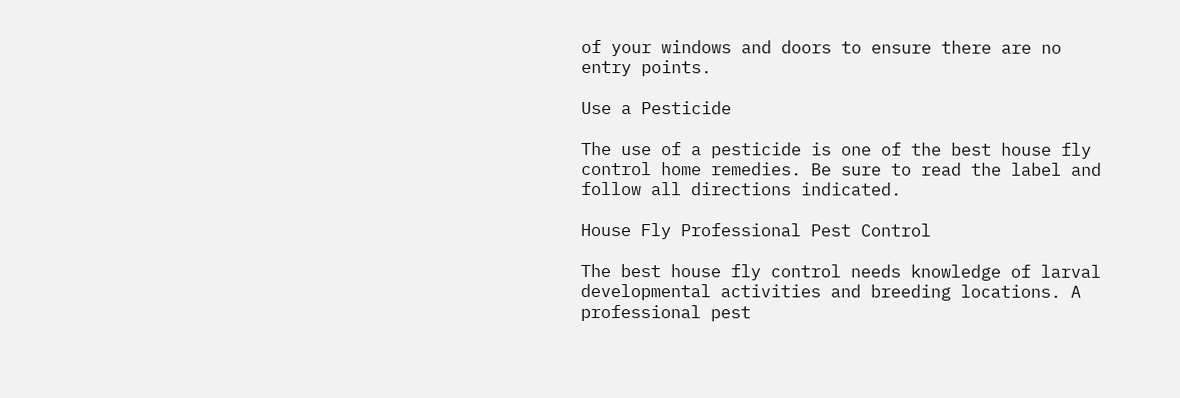of your windows and doors to ensure there are no entry points.

Use a Pesticide

The use of a pesticide is one of the best house fly control home remedies. Be sure to read the label and follow all directions indicated.

House Fly Professional Pest Control

The best house fly control needs knowledge of larval developmental activities and breeding locations. A professional pest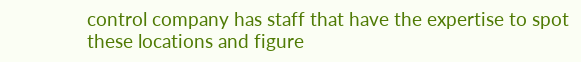control company has staff that have the expertise to spot these locations and figure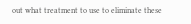out what treatment to use to eliminate these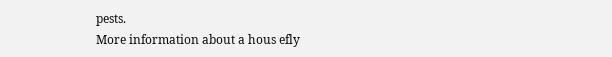pests.
More information about a hous efly